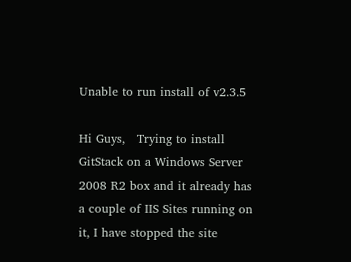Unable to run install of v2.3.5

Hi Guys,   Trying to install GitStack on a Windows Server 2008 R2 box and it already has a couple of IIS Sites running on it, I have stopped the site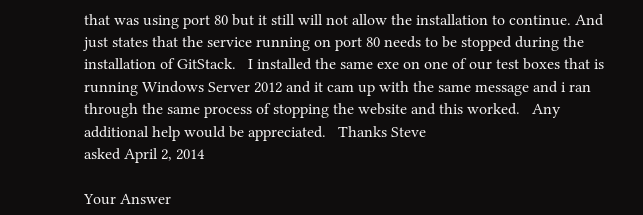that was using port 80 but it still will not allow the installation to continue. And just states that the service running on port 80 needs to be stopped during the installation of GitStack.   I installed the same exe on one of our test boxes that is running Windows Server 2012 and it cam up with the same message and i ran through the same process of stopping the website and this worked.   Any additional help would be appreciated.   Thanks Steve
asked April 2, 2014

Your Answer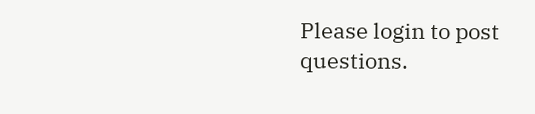Please login to post questions.